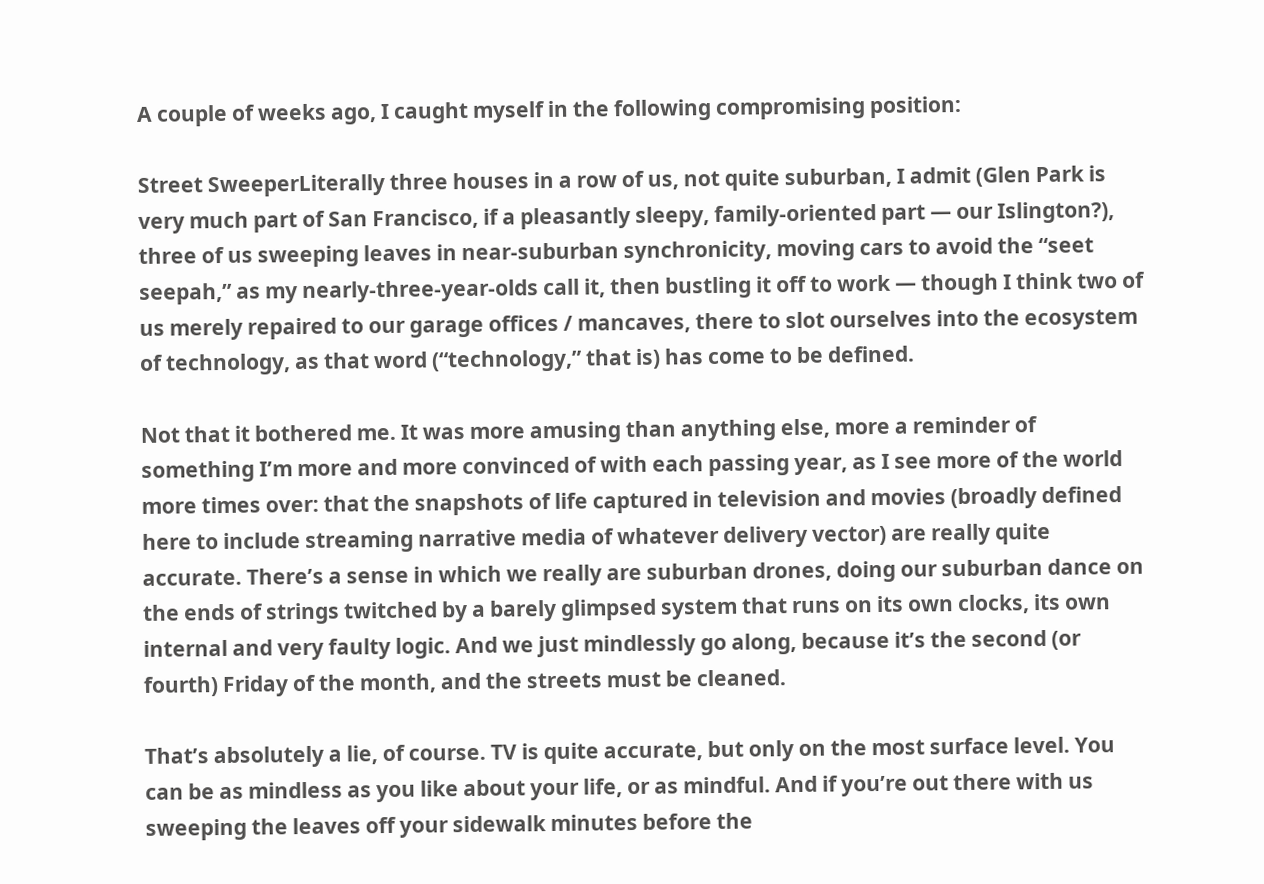A couple of weeks ago, I caught myself in the following compromising position:

Street SweeperLiterally three houses in a row of us, not quite suburban, I admit (Glen Park is very much part of San Francisco, if a pleasantly sleepy, family-oriented part — our Islington?), three of us sweeping leaves in near-suburban synchronicity, moving cars to avoid the “seet seepah,” as my nearly-three-year-olds call it, then bustling it off to work — though I think two of us merely repaired to our garage offices / mancaves, there to slot ourselves into the ecosystem of technology, as that word (“technology,” that is) has come to be defined.

Not that it bothered me. It was more amusing than anything else, more a reminder of something I’m more and more convinced of with each passing year, as I see more of the world more times over: that the snapshots of life captured in television and movies (broadly defined here to include streaming narrative media of whatever delivery vector) are really quite accurate. There’s a sense in which we really are suburban drones, doing our suburban dance on the ends of strings twitched by a barely glimpsed system that runs on its own clocks, its own internal and very faulty logic. And we just mindlessly go along, because it’s the second (or fourth) Friday of the month, and the streets must be cleaned.

That’s absolutely a lie, of course. TV is quite accurate, but only on the most surface level. You can be as mindless as you like about your life, or as mindful. And if you’re out there with us sweeping the leaves off your sidewalk minutes before the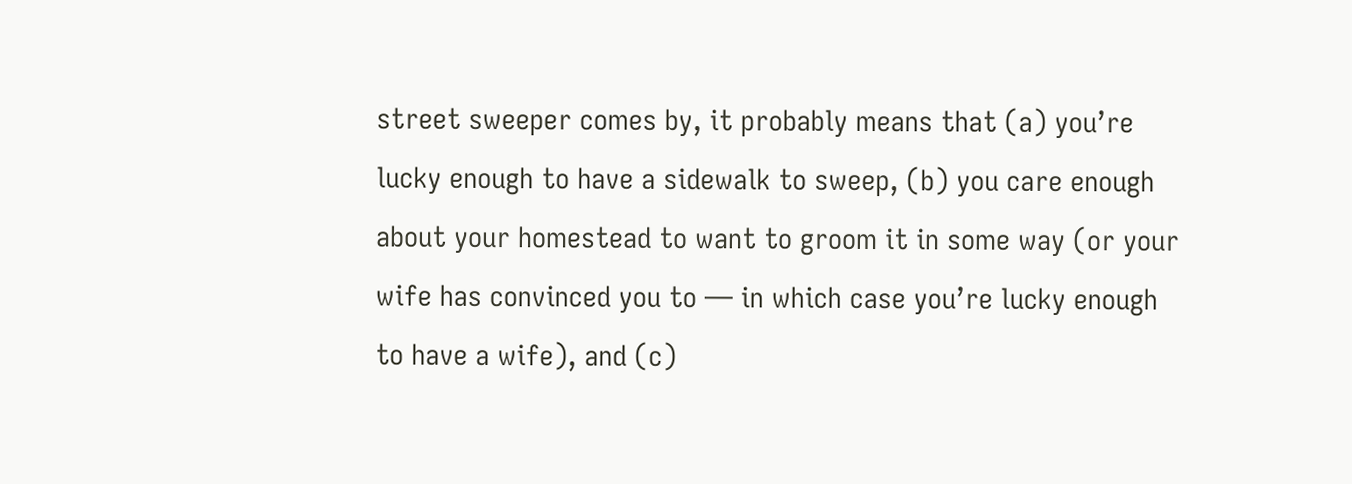street sweeper comes by, it probably means that (a) you’re lucky enough to have a sidewalk to sweep, (b) you care enough about your homestead to want to groom it in some way (or your wife has convinced you to — in which case you’re lucky enough to have a wife), and (c)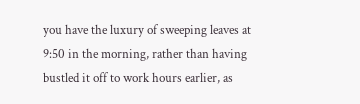you have the luxury of sweeping leaves at 9:50 in the morning, rather than having bustled it off to work hours earlier, as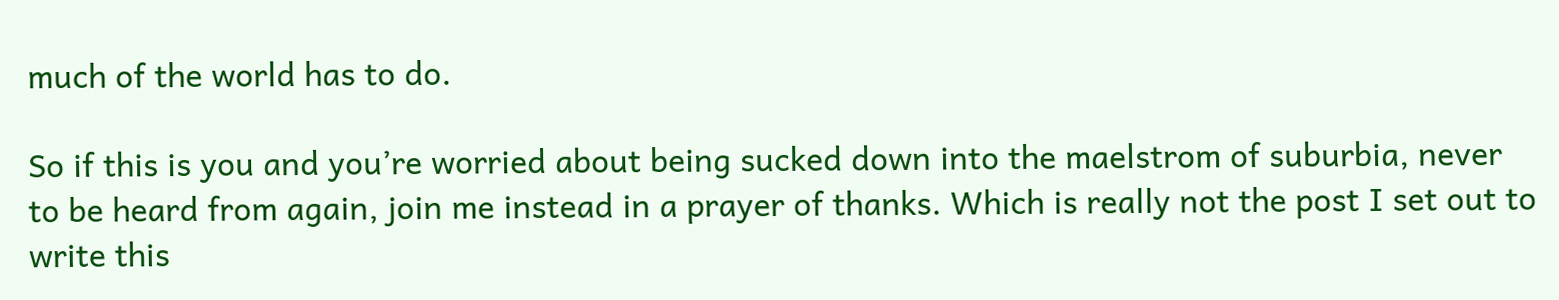much of the world has to do.

So if this is you and you’re worried about being sucked down into the maelstrom of suburbia, never to be heard from again, join me instead in a prayer of thanks. Which is really not the post I set out to write this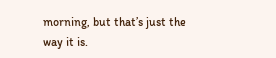morning, but that’s just the way it is.